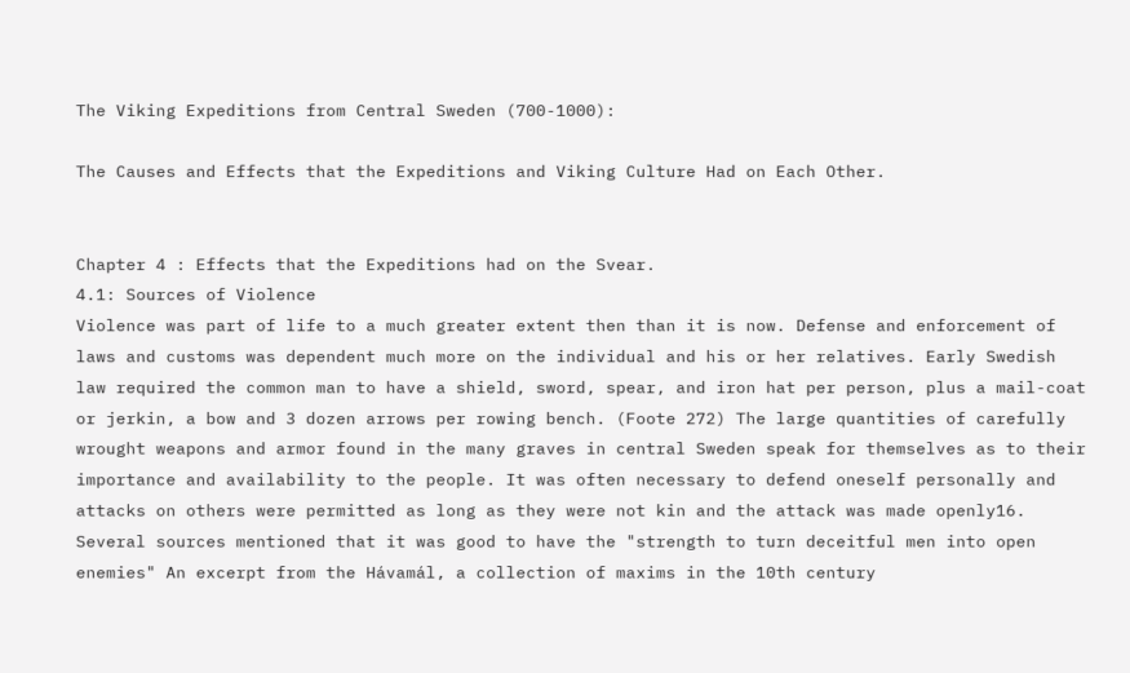The Viking Expeditions from Central Sweden (700-1000):

The Causes and Effects that the Expeditions and Viking Culture Had on Each Other.


Chapter 4 : Effects that the Expeditions had on the Svear.
4.1: Sources of Violence
Violence was part of life to a much greater extent then than it is now. Defense and enforcement of laws and customs was dependent much more on the individual and his or her relatives. Early Swedish law required the common man to have a shield, sword, spear, and iron hat per person, plus a mail-coat or jerkin, a bow and 3 dozen arrows per rowing bench. (Foote 272) The large quantities of carefully wrought weapons and armor found in the many graves in central Sweden speak for themselves as to their importance and availability to the people. It was often necessary to defend oneself personally and attacks on others were permitted as long as they were not kin and the attack was made openly16. Several sources mentioned that it was good to have the "strength to turn deceitful men into open enemies" An excerpt from the Hávamál, a collection of maxims in the 10th century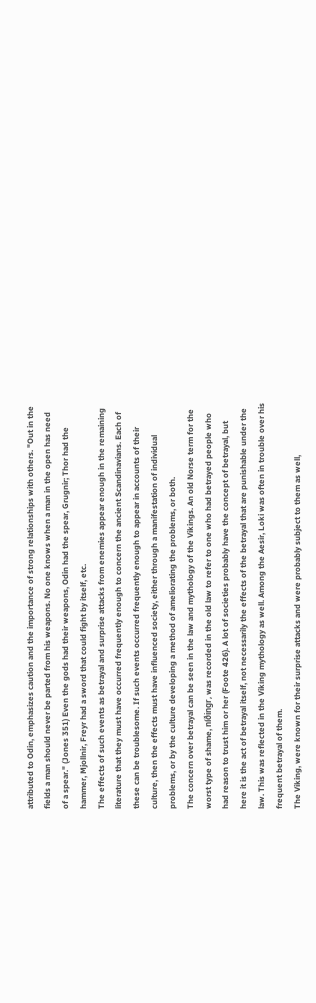attributed to Odin, emphasizes caution and the importance of strong relationships with others. "Out in the fields a man should never be parted from his weapons. No one knows when a man in the open has need of a spear." (Jones 351) Even the gods had their weapons, Odin had the spear, Grugnir; Thor had the hammer, Mjollnir, Freyr had a sword that could fight by itself, etc.
The effects of such events as betrayal and surprise attacks from enemies appear enough in the remaining literature that they must have occurred frequently enough to concern the ancient Scandinavians. Each of these can be troublesome. If such events occurred frequently enough to appear in accounts of their culture, then the effects must have influenced society, either through a manifestation of individual problems, or by the culture developing a method of ameliorating the problems, or both.
The concern over betrayal can be seen in the law and mythology of the Vikings. An old Norse term for the worst type of shame, níðingr, was recorded in the old law to refer to one who had betrayed people who had reason to trust him or her (Foote 426). A lot of societies probably have the concept of betrayal, but here it is the act of betrayal itself, not necessarily the effects of the betrayal that are punishable under the law. This was reflected in the Viking mythology as well. Among the Aesir, Loki was often in trouble over his frequent betrayal of them.
The Viking, were known for their surprise attacks and were probably subject to them as well,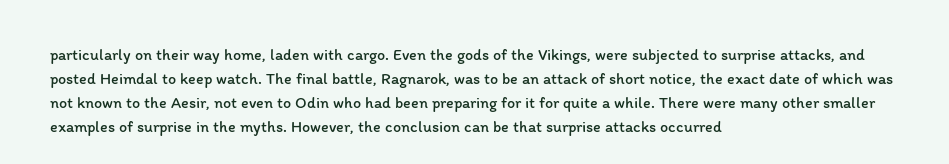particularly on their way home, laden with cargo. Even the gods of the Vikings, were subjected to surprise attacks, and posted Heimdal to keep watch. The final battle, Ragnarok, was to be an attack of short notice, the exact date of which was not known to the Aesir, not even to Odin who had been preparing for it for quite a while. There were many other smaller examples of surprise in the myths. However, the conclusion can be that surprise attacks occurred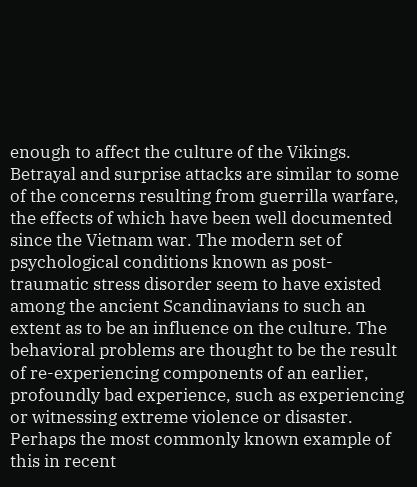enough to affect the culture of the Vikings.
Betrayal and surprise attacks are similar to some of the concerns resulting from guerrilla warfare, the effects of which have been well documented since the Vietnam war. The modern set of psychological conditions known as post-traumatic stress disorder seem to have existed among the ancient Scandinavians to such an extent as to be an influence on the culture. The behavioral problems are thought to be the result of re-experiencing components of an earlier, profoundly bad experience, such as experiencing or witnessing extreme violence or disaster. Perhaps the most commonly known example of this in recent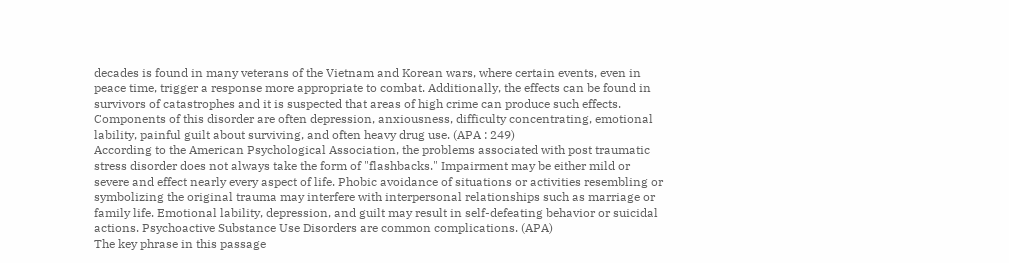decades is found in many veterans of the Vietnam and Korean wars, where certain events, even in peace time, trigger a response more appropriate to combat. Additionally, the effects can be found in survivors of catastrophes and it is suspected that areas of high crime can produce such effects. Components of this disorder are often depression, anxiousness, difficulty concentrating, emotional lability, painful guilt about surviving, and often heavy drug use. (APA : 249)
According to the American Psychological Association, the problems associated with post traumatic stress disorder does not always take the form of "flashbacks." Impairment may be either mild or severe and effect nearly every aspect of life. Phobic avoidance of situations or activities resembling or symbolizing the original trauma may interfere with interpersonal relationships such as marriage or family life. Emotional lability, depression, and guilt may result in self-defeating behavior or suicidal actions. Psychoactive Substance Use Disorders are common complications. (APA)
The key phrase in this passage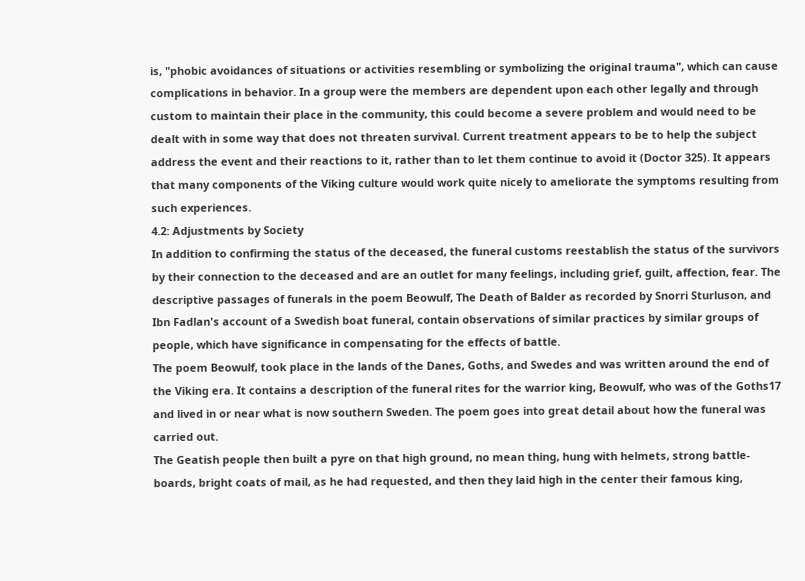is, "phobic avoidances of situations or activities resembling or symbolizing the original trauma", which can cause complications in behavior. In a group were the members are dependent upon each other legally and through custom to maintain their place in the community, this could become a severe problem and would need to be dealt with in some way that does not threaten survival. Current treatment appears to be to help the subject address the event and their reactions to it, rather than to let them continue to avoid it (Doctor 325). It appears that many components of the Viking culture would work quite nicely to ameliorate the symptoms resulting from such experiences.
4.2: Adjustments by Society
In addition to confirming the status of the deceased, the funeral customs reestablish the status of the survivors by their connection to the deceased and are an outlet for many feelings, including grief, guilt, affection, fear. The descriptive passages of funerals in the poem Beowulf, The Death of Balder as recorded by Snorri Sturluson, and Ibn Fadlan's account of a Swedish boat funeral, contain observations of similar practices by similar groups of people, which have significance in compensating for the effects of battle.
The poem Beowulf, took place in the lands of the Danes, Goths, and Swedes and was written around the end of the Viking era. It contains a description of the funeral rites for the warrior king, Beowulf, who was of the Goths17 and lived in or near what is now southern Sweden. The poem goes into great detail about how the funeral was carried out.
The Geatish people then built a pyre on that high ground, no mean thing, hung with helmets, strong battle-boards, bright coats of mail, as he had requested, and then they laid high in the center their famous king,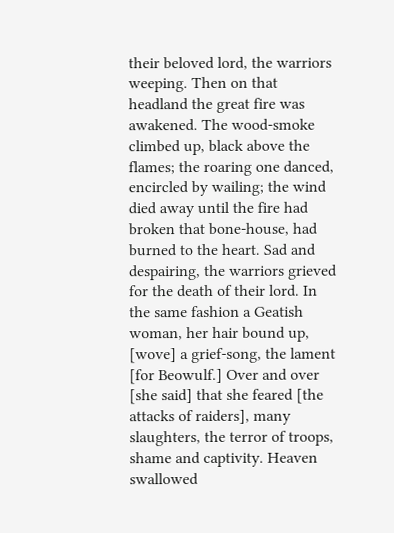their beloved lord, the warriors weeping. Then on that headland the great fire was awakened. The wood-smoke climbed up, black above the flames; the roaring one danced, encircled by wailing; the wind died away until the fire had broken that bone-house, had burned to the heart. Sad and despairing, the warriors grieved for the death of their lord. In the same fashion a Geatish woman, her hair bound up, [wove] a grief-song, the lament [for Beowulf.] Over and over [she said] that she feared [the attacks of raiders], many slaughters, the terror of troops, shame and captivity. Heaven swallowed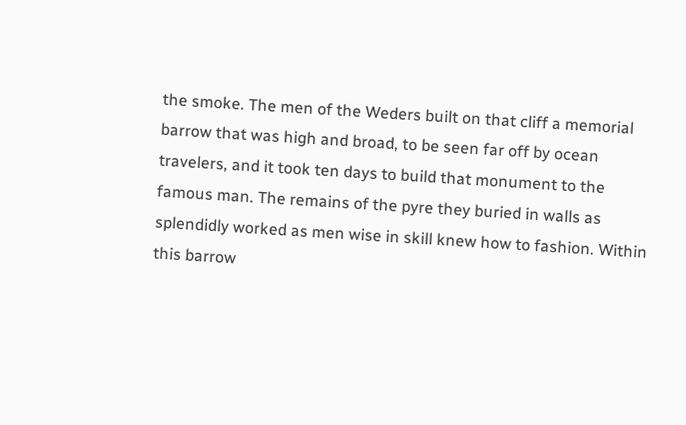the smoke. The men of the Weders built on that cliff a memorial barrow that was high and broad, to be seen far off by ocean travelers, and it took ten days to build that monument to the famous man. The remains of the pyre they buried in walls as splendidly worked as men wise in skill knew how to fashion. Within this barrow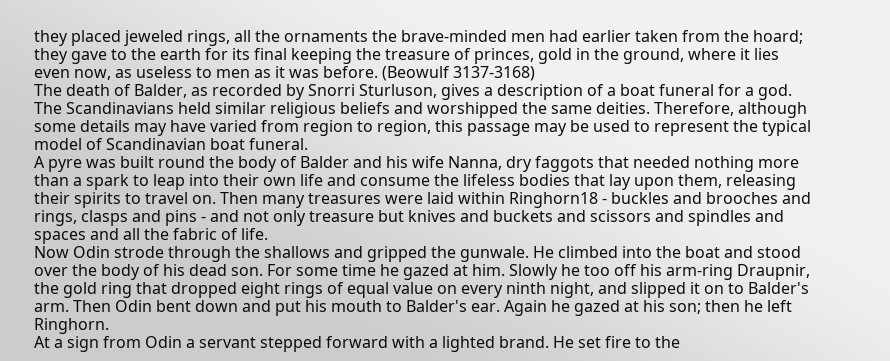they placed jeweled rings, all the ornaments the brave-minded men had earlier taken from the hoard; they gave to the earth for its final keeping the treasure of princes, gold in the ground, where it lies even now, as useless to men as it was before. (Beowulf 3137-3168)
The death of Balder, as recorded by Snorri Sturluson, gives a description of a boat funeral for a god. The Scandinavians held similar religious beliefs and worshipped the same deities. Therefore, although some details may have varied from region to region, this passage may be used to represent the typical model of Scandinavian boat funeral.
A pyre was built round the body of Balder and his wife Nanna, dry faggots that needed nothing more than a spark to leap into their own life and consume the lifeless bodies that lay upon them, releasing their spirits to travel on. Then many treasures were laid within Ringhorn18 - buckles and brooches and rings, clasps and pins - and not only treasure but knives and buckets and scissors and spindles and spaces and all the fabric of life.
Now Odin strode through the shallows and gripped the gunwale. He climbed into the boat and stood over the body of his dead son. For some time he gazed at him. Slowly he too off his arm-ring Draupnir, the gold ring that dropped eight rings of equal value on every ninth night, and slipped it on to Balder's arm. Then Odin bent down and put his mouth to Balder's ear. Again he gazed at his son; then he left Ringhorn.
At a sign from Odin a servant stepped forward with a lighted brand. He set fire to the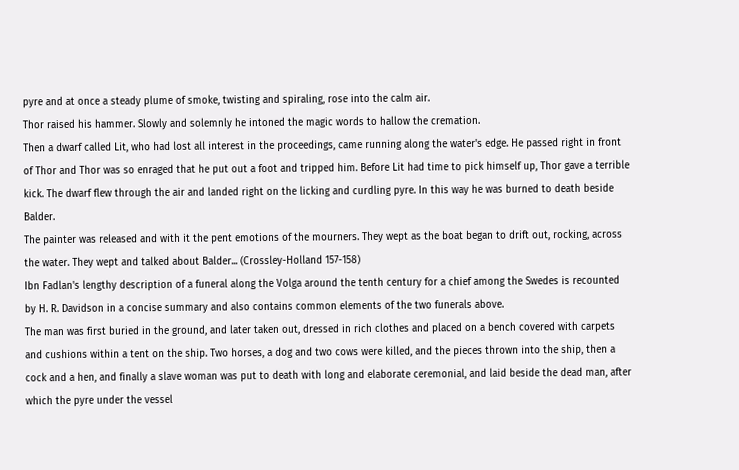pyre and at once a steady plume of smoke, twisting and spiraling, rose into the calm air.
Thor raised his hammer. Slowly and solemnly he intoned the magic words to hallow the cremation.
Then a dwarf called Lit, who had lost all interest in the proceedings, came running along the water's edge. He passed right in front of Thor and Thor was so enraged that he put out a foot and tripped him. Before Lit had time to pick himself up, Thor gave a terrible kick. The dwarf flew through the air and landed right on the licking and curdling pyre. In this way he was burned to death beside Balder.
The painter was released and with it the pent emotions of the mourners. They wept as the boat began to drift out, rocking, across the water. They wept and talked about Balder... (Crossley-Holland 157-158)
Ibn Fadlan's lengthy description of a funeral along the Volga around the tenth century for a chief among the Swedes is recounted by H. R. Davidson in a concise summary and also contains common elements of the two funerals above.
The man was first buried in the ground, and later taken out, dressed in rich clothes and placed on a bench covered with carpets and cushions within a tent on the ship. Two horses, a dog and two cows were killed, and the pieces thrown into the ship, then a cock and a hen, and finally a slave woman was put to death with long and elaborate ceremonial, and laid beside the dead man, after which the pyre under the vessel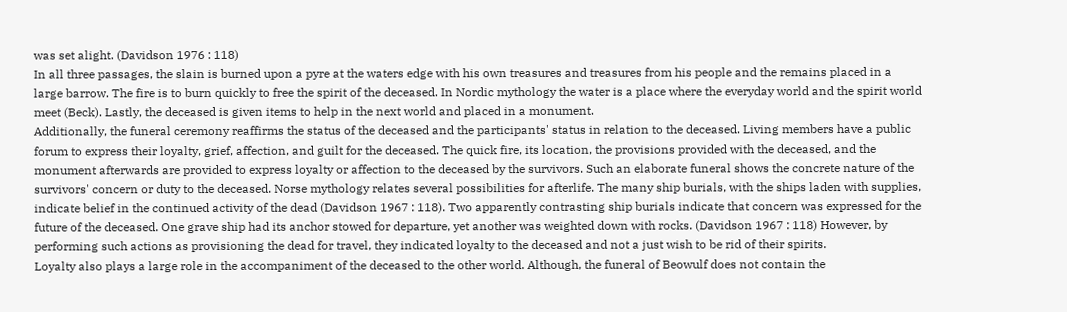was set alight. (Davidson 1976 : 118)
In all three passages, the slain is burned upon a pyre at the waters edge with his own treasures and treasures from his people and the remains placed in a large barrow. The fire is to burn quickly to free the spirit of the deceased. In Nordic mythology the water is a place where the everyday world and the spirit world meet (Beck). Lastly, the deceased is given items to help in the next world and placed in a monument.
Additionally, the funeral ceremony reaffirms the status of the deceased and the participants' status in relation to the deceased. Living members have a public forum to express their loyalty, grief, affection, and guilt for the deceased. The quick fire, its location, the provisions provided with the deceased, and the monument afterwards are provided to express loyalty or affection to the deceased by the survivors. Such an elaborate funeral shows the concrete nature of the survivors' concern or duty to the deceased. Norse mythology relates several possibilities for afterlife. The many ship burials, with the ships laden with supplies, indicate belief in the continued activity of the dead (Davidson 1967 : 118). Two apparently contrasting ship burials indicate that concern was expressed for the future of the deceased. One grave ship had its anchor stowed for departure, yet another was weighted down with rocks. (Davidson 1967 : 118) However, by performing such actions as provisioning the dead for travel, they indicated loyalty to the deceased and not a just wish to be rid of their spirits.
Loyalty also plays a large role in the accompaniment of the deceased to the other world. Although, the funeral of Beowulf does not contain the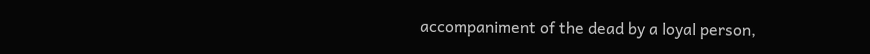accompaniment of the dead by a loyal person,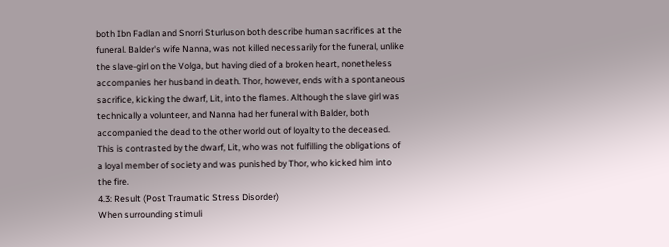both Ibn Fadlan and Snorri Sturluson both describe human sacrifices at the funeral. Balder's wife Nanna, was not killed necessarily for the funeral, unlike the slave-girl on the Volga, but having died of a broken heart, nonetheless accompanies her husband in death. Thor, however, ends with a spontaneous sacrifice, kicking the dwarf, Lit, into the flames. Although the slave girl was technically a volunteer, and Nanna had her funeral with Balder, both accompanied the dead to the other world out of loyalty to the deceased. This is contrasted by the dwarf, Lit, who was not fulfilling the obligations of a loyal member of society and was punished by Thor, who kicked him into the fire.
4.3: Result (Post Traumatic Stress Disorder)
When surrounding stimuli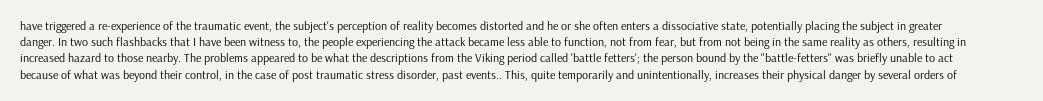have triggered a re-experience of the traumatic event, the subject's perception of reality becomes distorted and he or she often enters a dissociative state, potentially placing the subject in greater danger. In two such flashbacks that I have been witness to, the people experiencing the attack became less able to function, not from fear, but from not being in the same reality as others, resulting in increased hazard to those nearby. The problems appeared to be what the descriptions from the Viking period called 'battle fetters'; the person bound by the "battle-fetters" was briefly unable to act because of what was beyond their control, in the case of post traumatic stress disorder, past events.. This, quite temporarily and unintentionally, increases their physical danger by several orders of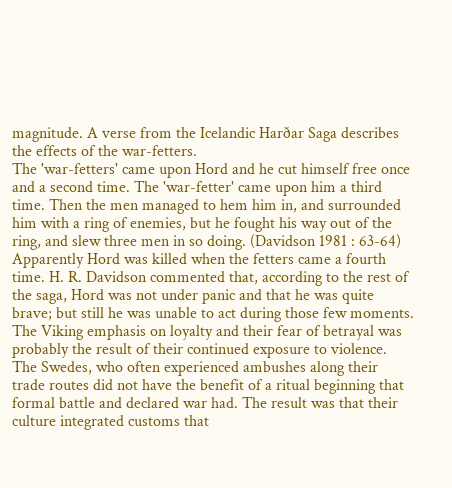magnitude. A verse from the Icelandic Harðar Saga describes the effects of the war-fetters.
The 'war-fetters' came upon Hord and he cut himself free once and a second time. The 'war-fetter' came upon him a third time. Then the men managed to hem him in, and surrounded him with a ring of enemies, but he fought his way out of the ring, and slew three men in so doing. (Davidson 1981 : 63-64)
Apparently Hord was killed when the fetters came a fourth time. H. R. Davidson commented that, according to the rest of the saga, Hord was not under panic and that he was quite brave; but still he was unable to act during those few moments.
The Viking emphasis on loyalty and their fear of betrayal was probably the result of their continued exposure to violence. The Swedes, who often experienced ambushes along their trade routes did not have the benefit of a ritual beginning that formal battle and declared war had. The result was that their culture integrated customs that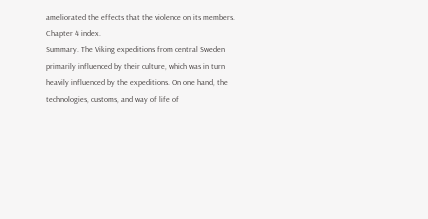ameliorated the effects that the violence on its members.
Chapter 4 index.
Summary. The Viking expeditions from central Sweden primarily influenced by their culture, which was in turn heavily influenced by the expeditions. On one hand, the technologies, customs, and way of life of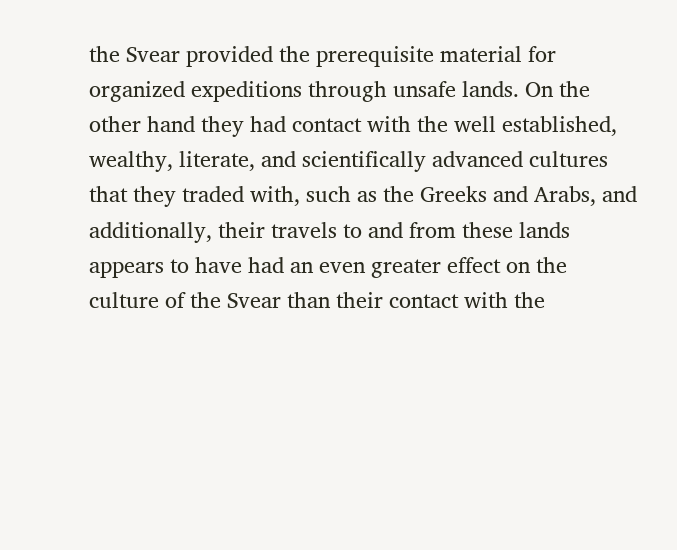the Svear provided the prerequisite material for organized expeditions through unsafe lands. On the other hand they had contact with the well established, wealthy, literate, and scientifically advanced cultures that they traded with, such as the Greeks and Arabs, and additionally, their travels to and from these lands appears to have had an even greater effect on the culture of the Svear than their contact with the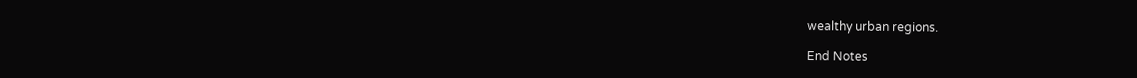wealthy urban regions.

End Notes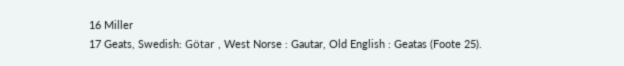16 Miller
17 Geats, Swedish: Götar , West Norse : Gautar, Old English : Geatas (Foote 25).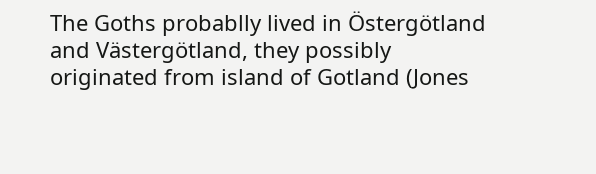The Goths probablly lived in Östergötland and Västergötland, they possibly originated from island of Gotland (Jones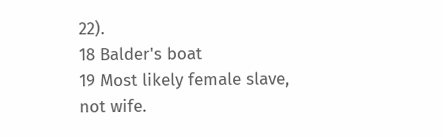22).
18 Balder's boat
19 Most likely female slave, not wife.